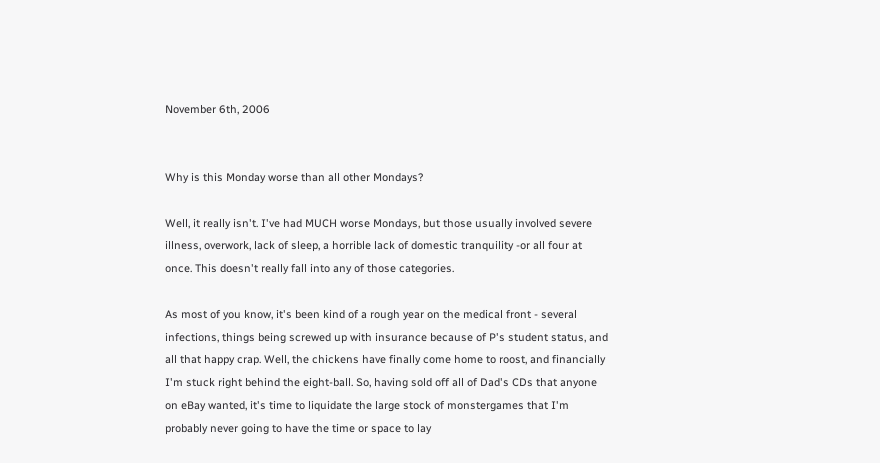November 6th, 2006


Why is this Monday worse than all other Mondays?

Well, it really isn't. I've had MUCH worse Mondays, but those usually involved severe illness, overwork, lack of sleep, a horrible lack of domestic tranquility -or all four at once. This doesn't really fall into any of those categories.

As most of you know, it's been kind of a rough year on the medical front - several infections, things being screwed up with insurance because of P's student status, and all that happy crap. Well, the chickens have finally come home to roost, and financially I'm stuck right behind the eight-ball. So, having sold off all of Dad's CDs that anyone on eBay wanted, it's time to liquidate the large stock of monstergames that I'm probably never going to have the time or space to lay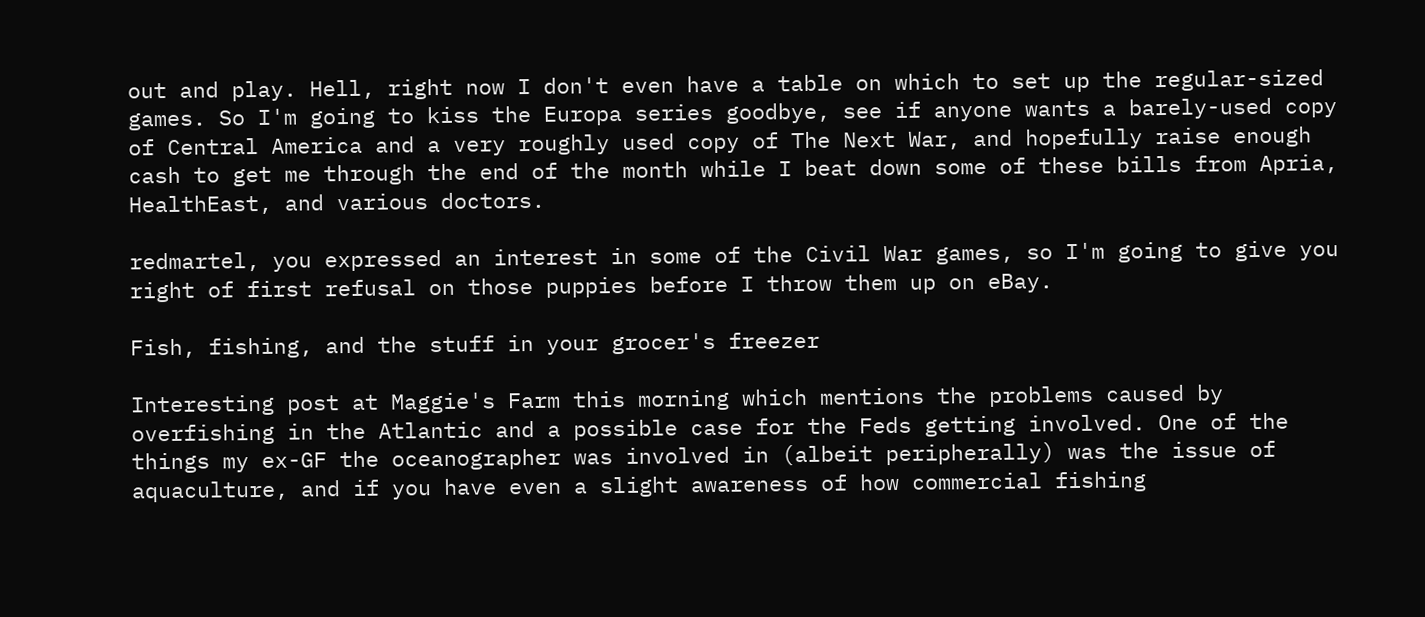out and play. Hell, right now I don't even have a table on which to set up the regular-sized games. So I'm going to kiss the Europa series goodbye, see if anyone wants a barely-used copy of Central America and a very roughly used copy of The Next War, and hopefully raise enough cash to get me through the end of the month while I beat down some of these bills from Apria, HealthEast, and various doctors.

redmartel, you expressed an interest in some of the Civil War games, so I'm going to give you right of first refusal on those puppies before I throw them up on eBay.

Fish, fishing, and the stuff in your grocer's freezer

Interesting post at Maggie's Farm this morning which mentions the problems caused by overfishing in the Atlantic and a possible case for the Feds getting involved. One of the things my ex-GF the oceanographer was involved in (albeit peripherally) was the issue of aquaculture, and if you have even a slight awareness of how commercial fishing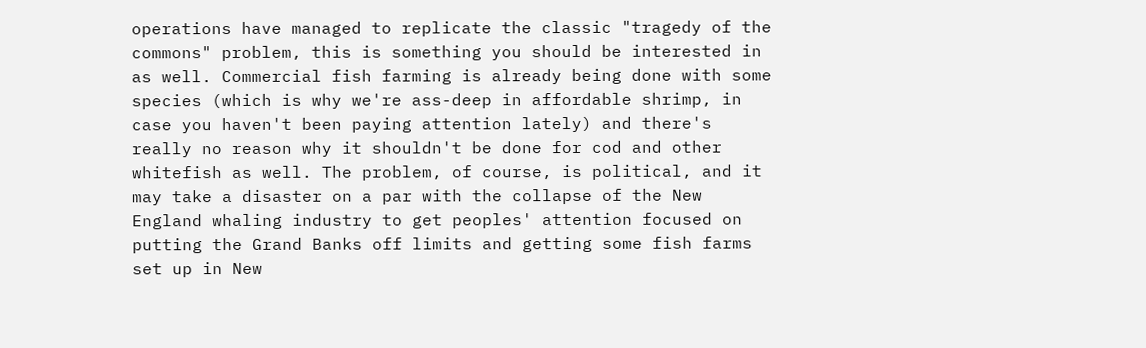operations have managed to replicate the classic "tragedy of the commons" problem, this is something you should be interested in as well. Commercial fish farming is already being done with some species (which is why we're ass-deep in affordable shrimp, in case you haven't been paying attention lately) and there's really no reason why it shouldn't be done for cod and other whitefish as well. The problem, of course, is political, and it may take a disaster on a par with the collapse of the New England whaling industry to get peoples' attention focused on putting the Grand Banks off limits and getting some fish farms set up in New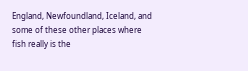England, Newfoundland, Iceland, and some of these other places where fish really is the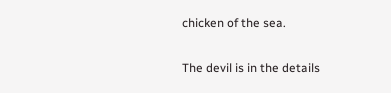chicken of the sea.

The devil is in the details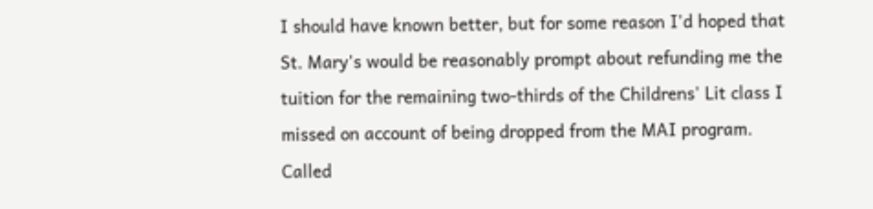I should have known better, but for some reason I'd hoped that St. Mary's would be reasonably prompt about refunding me the tuition for the remaining two-thirds of the Childrens' Lit class I missed on account of being dropped from the MAI program. Called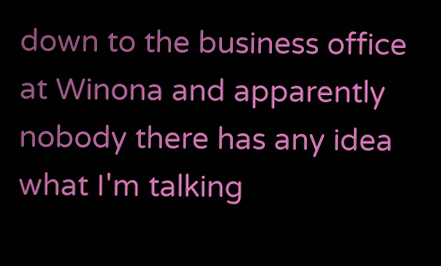down to the business office at Winona and apparently nobody there has any idea what I'm talking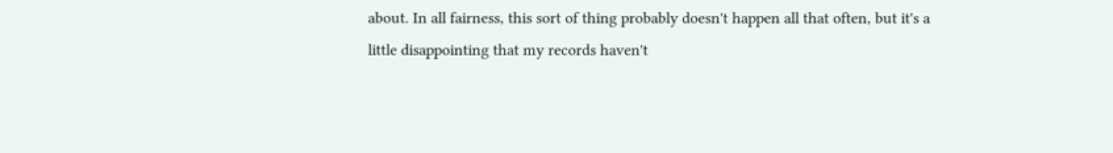about. In all fairness, this sort of thing probably doesn't happen all that often, but it's a little disappointing that my records haven't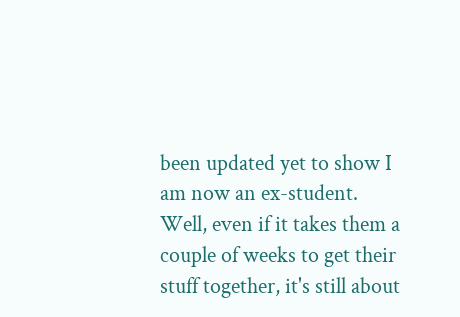been updated yet to show I am now an ex-student. Well, even if it takes them a couple of weeks to get their stuff together, it's still about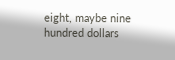eight, maybe nine hundred dollars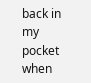back in my pocket when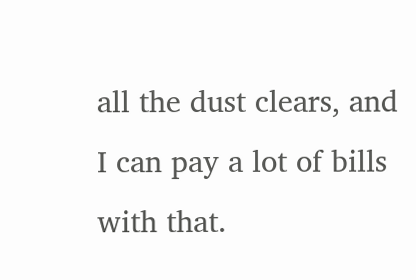all the dust clears, and I can pay a lot of bills with that.